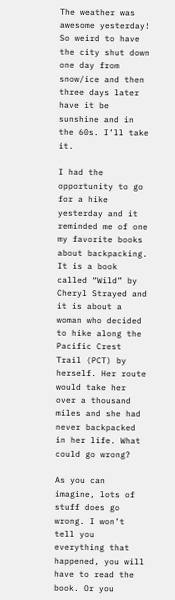The weather was awesome yesterday! So weird to have the city shut down one day from snow/ice and then three days later have it be sunshine and in the 60s. I’ll take it.

I had the opportunity to go for a hike yesterday and it reminded me of one my favorite books about backpacking. It is a book called “Wild” by Cheryl Strayed and it is about a woman who decided to hike along the Pacific Crest Trail (PCT) by herself. Her route would take her over a thousand miles and she had never backpacked in her life. What could go wrong?

As you can imagine, lots of stuff does go wrong. I won’t tell you everything that happened, you will have to read the book. Or you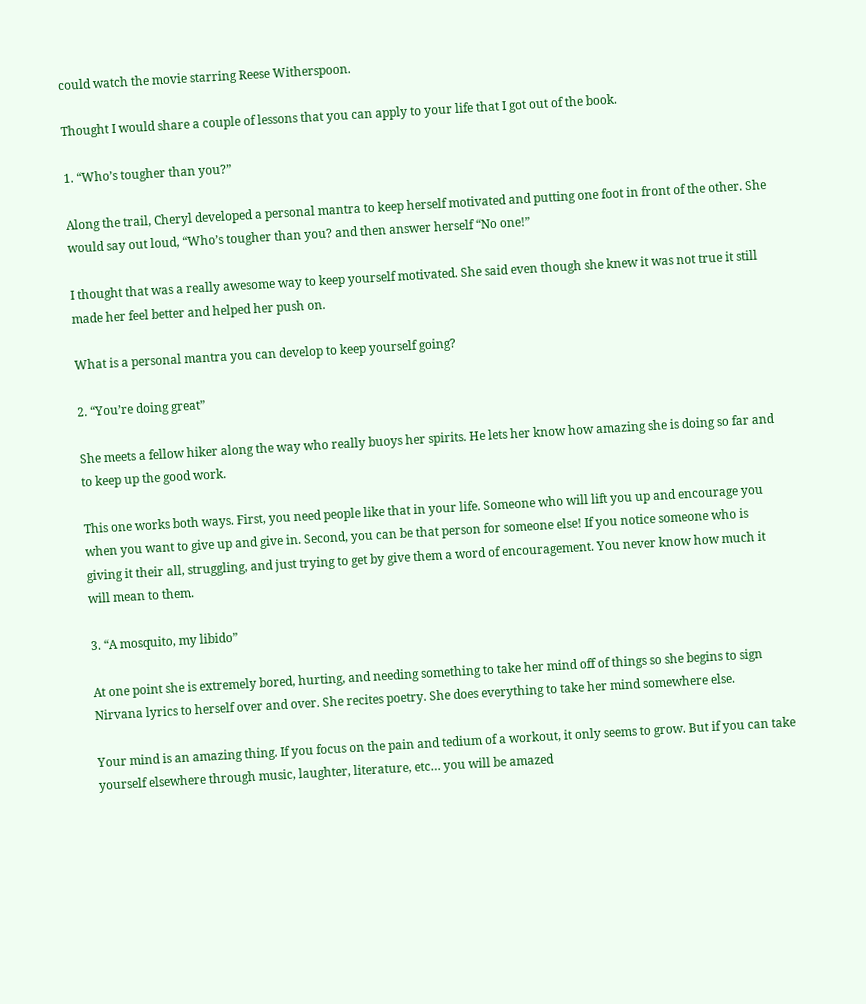could watch the movie starring Reese Witherspoon.

Thought I would share a couple of lessons that you can apply to your life that I got out of the book.

1. “Who’s tougher than you?”

Along the trail, Cheryl developed a personal mantra to keep herself motivated and putting one foot in front of the other. She would say out loud, “Who’s tougher than you? and then answer herself “No one!”

I thought that was a really awesome way to keep yourself motivated. She said even though she knew it was not true it still made her feel better and helped her push on.

What is a personal mantra you can develop to keep yourself going?

2. “You’re doing great”

She meets a fellow hiker along the way who really buoys her spirits. He lets her know how amazing she is doing so far and to keep up the good work.

This one works both ways. First, you need people like that in your life. Someone who will lift you up and encourage you when you want to give up and give in. Second, you can be that person for someone else! If you notice someone who is giving it their all, struggling, and just trying to get by give them a word of encouragement. You never know how much it will mean to them.

3. “A mosquito, my libido”

At one point she is extremely bored, hurting, and needing something to take her mind off of things so she begins to sign Nirvana lyrics to herself over and over. She recites poetry. She does everything to take her mind somewhere else.

Your mind is an amazing thing. If you focus on the pain and tedium of a workout, it only seems to grow. But if you can take yourself elsewhere through music, laughter, literature, etc… you will be amazed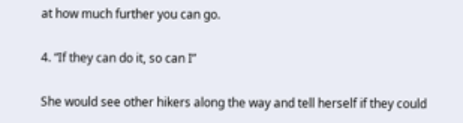at how much further you can go.

4. “If they can do it, so can I”

She would see other hikers along the way and tell herself if they could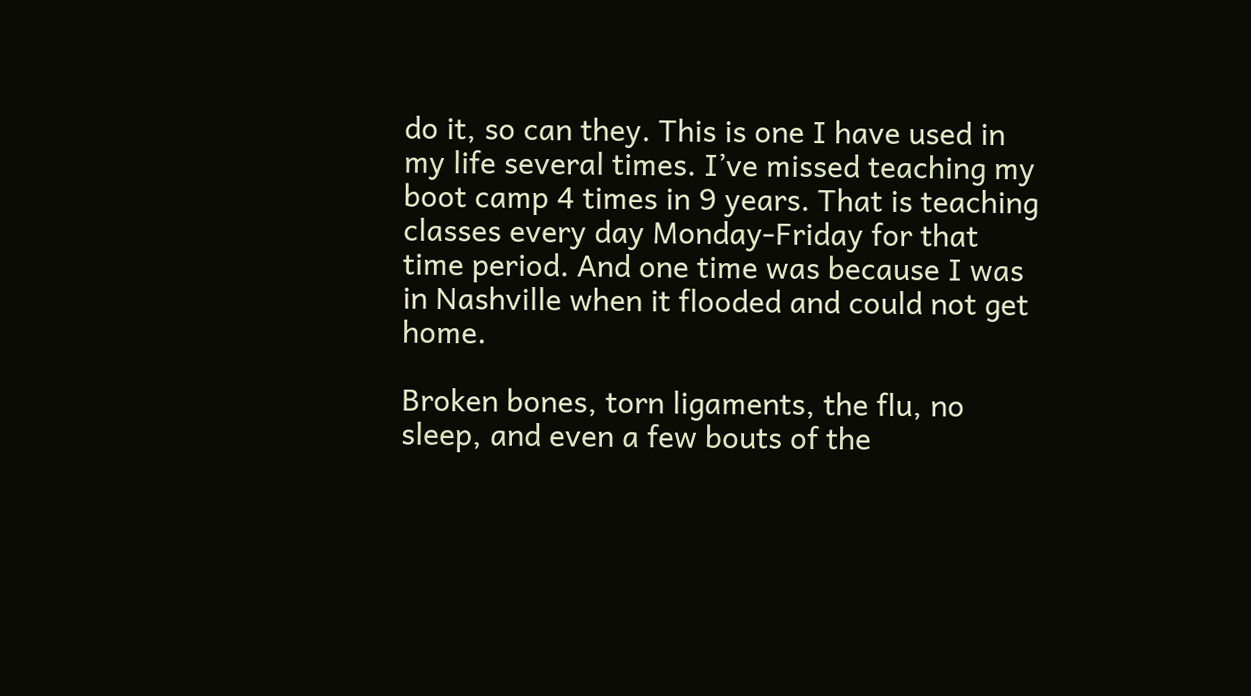do it, so can they. This is one I have used in my life several times. I’ve missed teaching my boot camp 4 times in 9 years. That is teaching classes every day Monday-Friday for that time period. And one time was because I was in Nashville when it flooded and could not get home.

Broken bones, torn ligaments, the flu, no sleep, and even a few bouts of the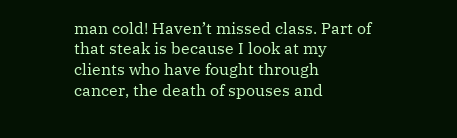man cold! Haven’t missed class. Part of that steak is because I look at my clients who have fought through cancer, the death of spouses and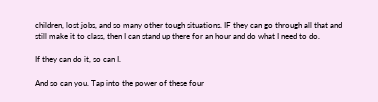children, lost jobs, and so many other tough situations. IF they can go through all that and still make it to class, then I can stand up there for an hour and do what I need to do.

If they can do it, so can I.

And so can you. Tap into the power of these four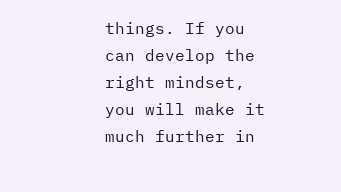things. If you can develop the right mindset, you will make it much further in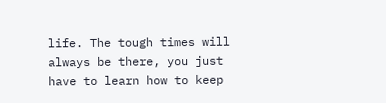life. The tough times will always be there, you just have to learn how to keep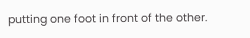putting one foot in front of the other.